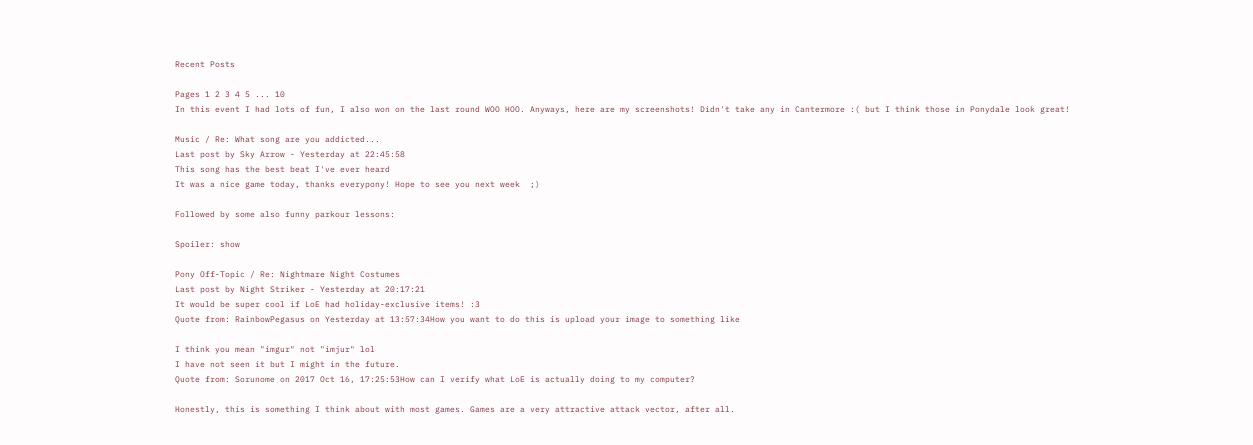Recent Posts

Pages 1 2 3 4 5 ... 10
In this event I had lots of fun, I also won on the last round WOO HOO. Anyways, here are my screenshots! Didn't take any in Cantermore :( but I think those in Ponydale look great!

Music / Re: What song are you addicted...
Last post by Sky Arrow - Yesterday at 22:45:58
This song has the best beat I've ever heard
It was a nice game today, thanks everypony! Hope to see you next week  ;)

Followed by some also funny parkour lessons:

Spoiler: show

Pony Off-Topic / Re: Nightmare Night Costumes
Last post by Night Striker - Yesterday at 20:17:21
It would be super cool if LoE had holiday-exclusive items! :3
Quote from: RainbowPegasus on Yesterday at 13:57:34How you want to do this is upload your image to something like

I think you mean "imgur" not "imjur" lol
I have not seen it but I might in the future.
Quote from: Sorunome on 2017 Oct 16, 17:25:53How can I verify what LoE is actually doing to my computer?

Honestly, this is something I think about with most games. Games are a very attractive attack vector, after all.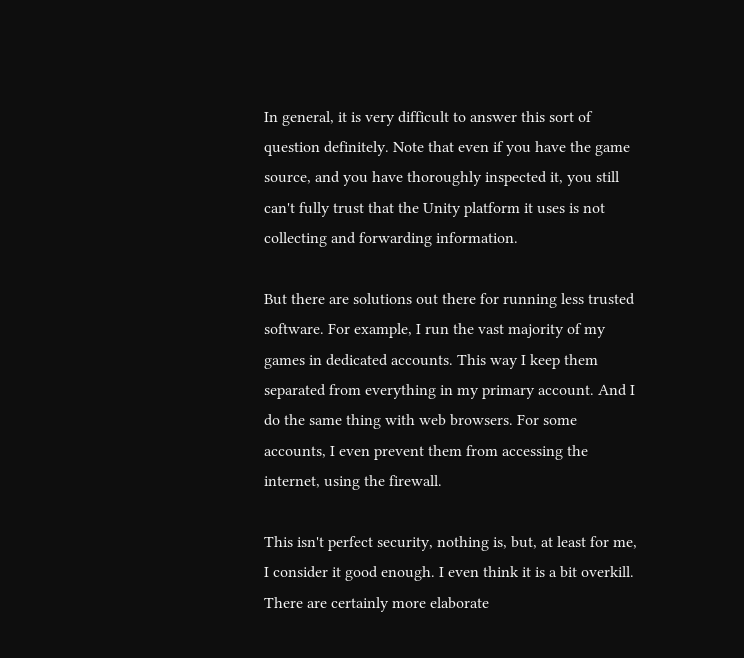In general, it is very difficult to answer this sort of question definitely. Note that even if you have the game source, and you have thoroughly inspected it, you still can't fully trust that the Unity platform it uses is not collecting and forwarding information.

But there are solutions out there for running less trusted software. For example, I run the vast majority of my games in dedicated accounts. This way I keep them separated from everything in my primary account. And I do the same thing with web browsers. For some accounts, I even prevent them from accessing the internet, using the firewall.

This isn't perfect security, nothing is, but, at least for me, I consider it good enough. I even think it is a bit overkill. There are certainly more elaborate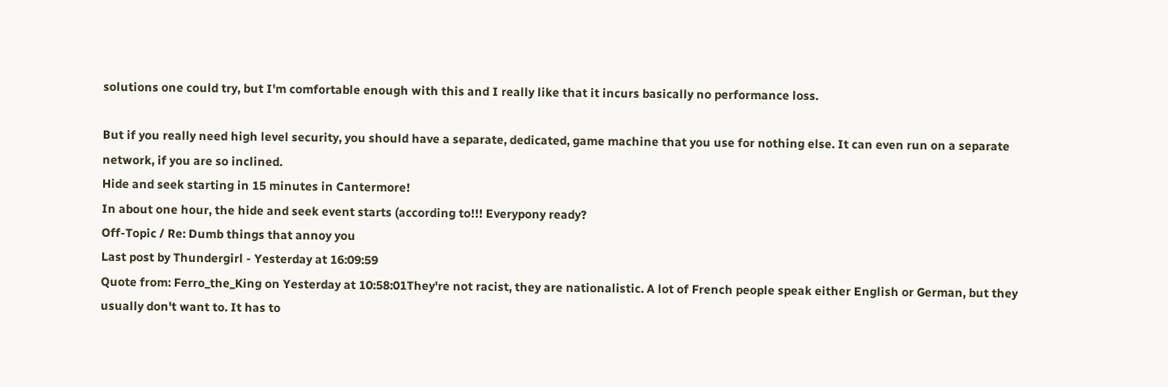solutions one could try, but I'm comfortable enough with this and I really like that it incurs basically no performance loss.

But if you really need high level security, you should have a separate, dedicated, game machine that you use for nothing else. It can even run on a separate network, if you are so inclined.
Hide and seek starting in 15 minutes in Cantermore!
In about one hour, the hide and seek event starts (according to!!! Everypony ready?
Off-Topic / Re: Dumb things that annoy you
Last post by Thundergirl - Yesterday at 16:09:59
Quote from: Ferro_the_King on Yesterday at 10:58:01They're not racist, they are nationalistic. A lot of French people speak either English or German, but they usually don't want to. It has to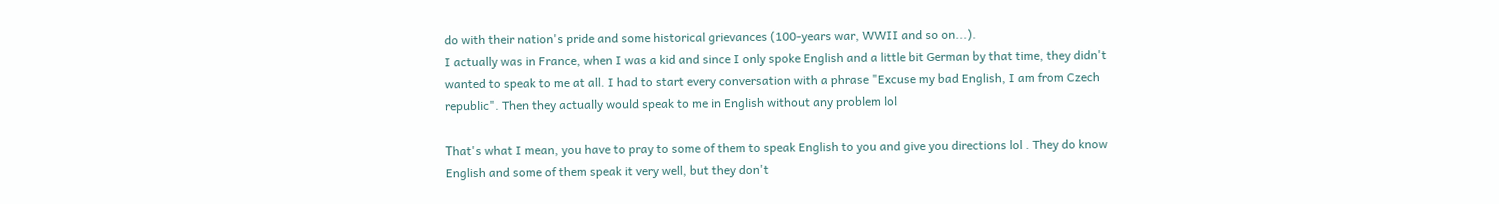do with their nation's pride and some historical grievances (100-years war, WWII and so on...).
I actually was in France, when I was a kid and since I only spoke English and a little bit German by that time, they didn't wanted to speak to me at all. I had to start every conversation with a phrase "Excuse my bad English, I am from Czech republic". Then they actually would speak to me in English without any problem lol

Τhat's what I mean, you have to pray to some of them to speak English to you and give you directions lol . They do know English and some of them speak it very well, but they don't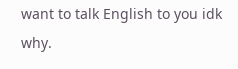want to talk English to you idk why.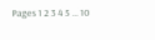Pages 1 2 3 4 5 ... 10